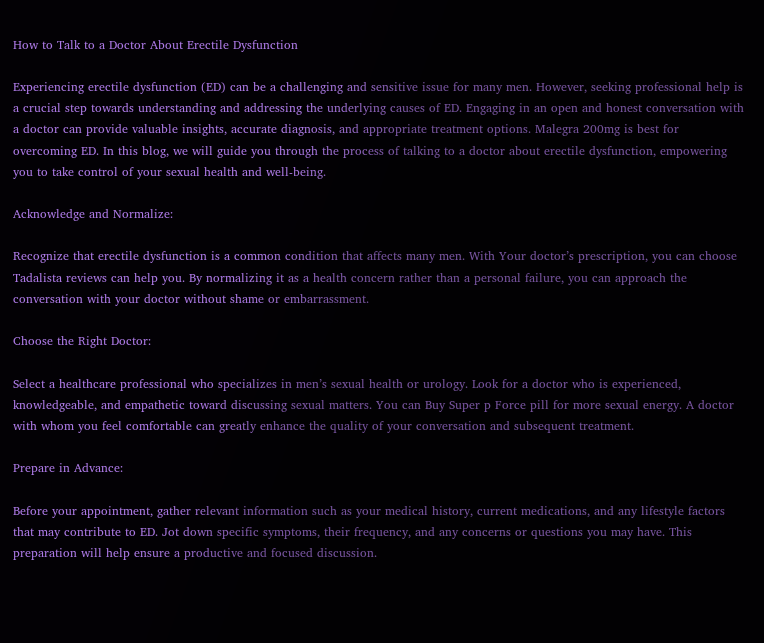How to Talk to a Doctor About Erectile Dysfunction

Experiencing erectile dysfunction (ED) can be a challenging and sensitive issue for many men. However, seeking professional help is a crucial step towards understanding and addressing the underlying causes of ED. Engaging in an open and honest conversation with a doctor can provide valuable insights, accurate diagnosis, and appropriate treatment options. Malegra 200mg is best for overcoming ED. In this blog, we will guide you through the process of talking to a doctor about erectile dysfunction, empowering you to take control of your sexual health and well-being.

Acknowledge and Normalize:

Recognize that erectile dysfunction is a common condition that affects many men. With Your doctor’s prescription, you can choose Tadalista reviews can help you. By normalizing it as a health concern rather than a personal failure, you can approach the conversation with your doctor without shame or embarrassment.

Choose the Right Doctor:

Select a healthcare professional who specializes in men’s sexual health or urology. Look for a doctor who is experienced, knowledgeable, and empathetic toward discussing sexual matters. You can Buy Super p Force pill for more sexual energy. A doctor with whom you feel comfortable can greatly enhance the quality of your conversation and subsequent treatment.

Prepare in Advance:

Before your appointment, gather relevant information such as your medical history, current medications, and any lifestyle factors that may contribute to ED. Jot down specific symptoms, their frequency, and any concerns or questions you may have. This preparation will help ensure a productive and focused discussion.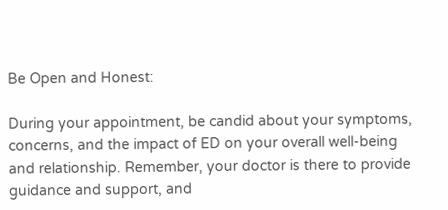Be Open and Honest:

During your appointment, be candid about your symptoms, concerns, and the impact of ED on your overall well-being and relationship. Remember, your doctor is there to provide guidance and support, and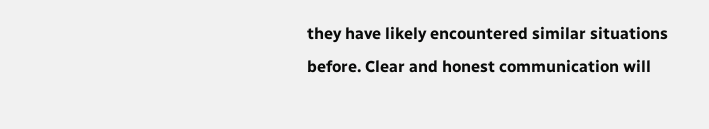they have likely encountered similar situations before. Clear and honest communication will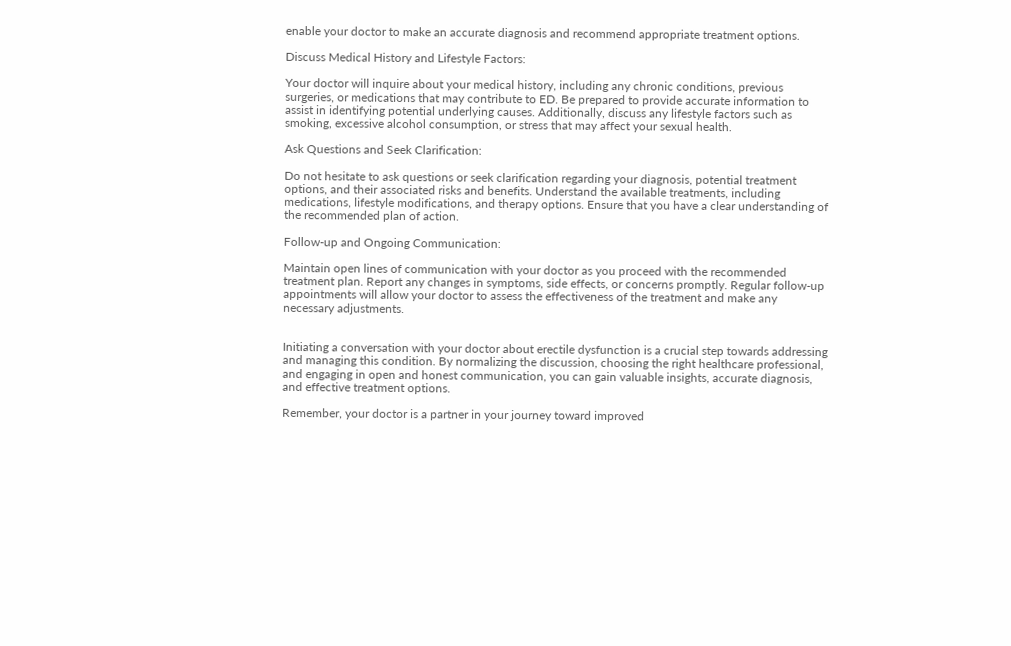enable your doctor to make an accurate diagnosis and recommend appropriate treatment options.

Discuss Medical History and Lifestyle Factors:

Your doctor will inquire about your medical history, including any chronic conditions, previous surgeries, or medications that may contribute to ED. Be prepared to provide accurate information to assist in identifying potential underlying causes. Additionally, discuss any lifestyle factors such as smoking, excessive alcohol consumption, or stress that may affect your sexual health.

Ask Questions and Seek Clarification:

Do not hesitate to ask questions or seek clarification regarding your diagnosis, potential treatment options, and their associated risks and benefits. Understand the available treatments, including medications, lifestyle modifications, and therapy options. Ensure that you have a clear understanding of the recommended plan of action.

Follow-up and Ongoing Communication:

Maintain open lines of communication with your doctor as you proceed with the recommended treatment plan. Report any changes in symptoms, side effects, or concerns promptly. Regular follow-up appointments will allow your doctor to assess the effectiveness of the treatment and make any necessary adjustments.


Initiating a conversation with your doctor about erectile dysfunction is a crucial step towards addressing and managing this condition. By normalizing the discussion, choosing the right healthcare professional, and engaging in open and honest communication, you can gain valuable insights, accurate diagnosis, and effective treatment options.

Remember, your doctor is a partner in your journey toward improved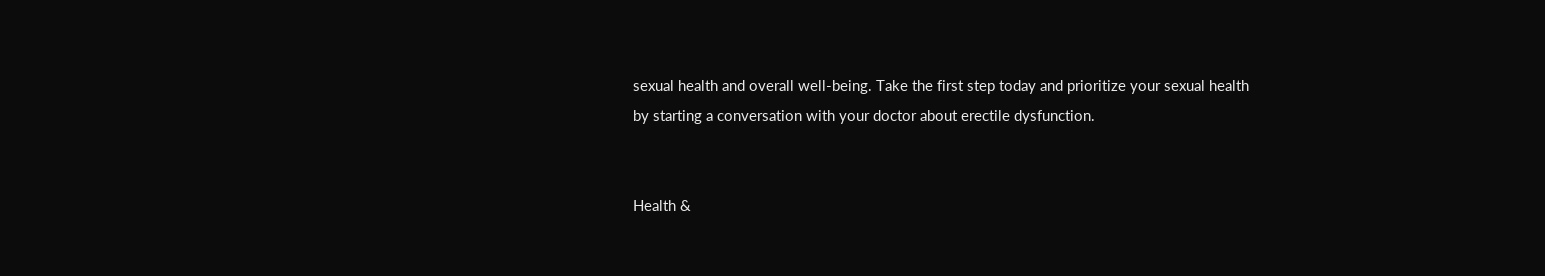sexual health and overall well-being. Take the first step today and prioritize your sexual health by starting a conversation with your doctor about erectile dysfunction.


Health &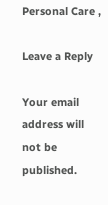Personal Care ,

Leave a Reply

Your email address will not be published.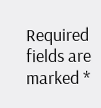Required fields are marked *